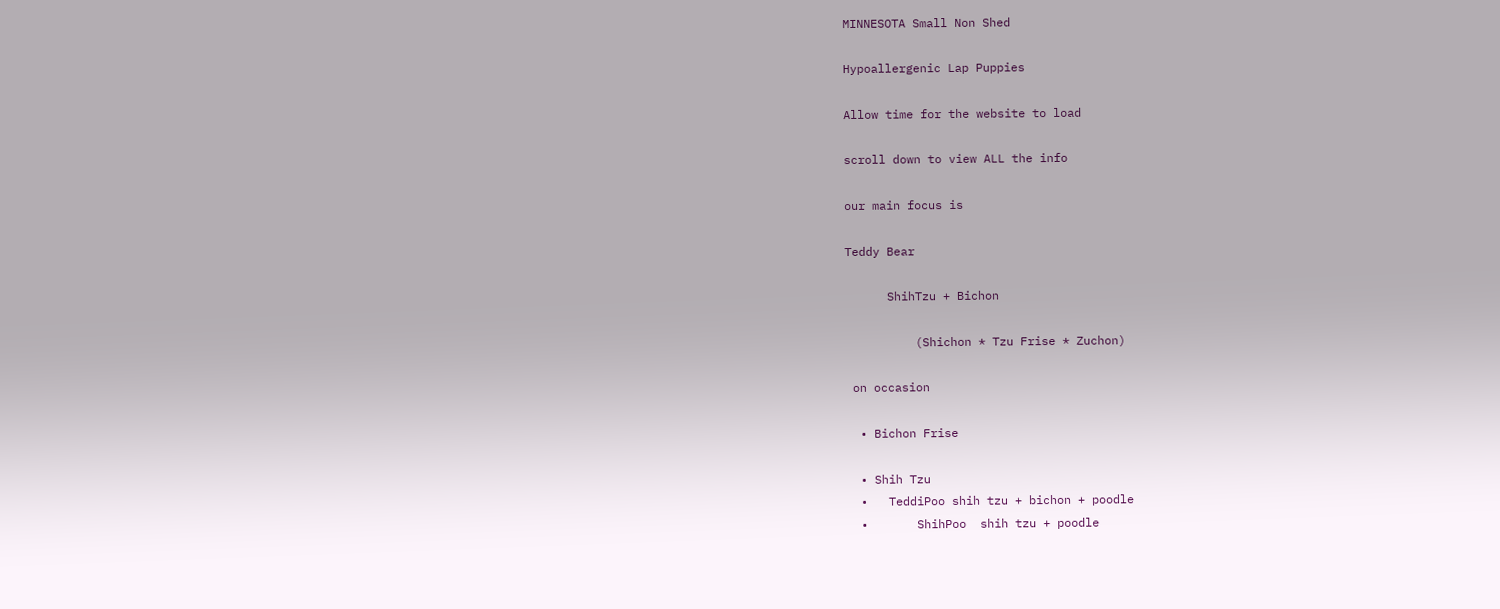MINNESOTA Small Non Shed

Hypoallergenic Lap Puppies

Allow time for the website to load

scroll down to view ALL the info

our main focus is

Teddy Bear

      ShihTzu + Bichon

          (Shichon * Tzu Frise * Zuchon)

 on occasion

  • Bichon Frise

  • Shih Tzu
  •   TeddiPoo shih tzu + bichon + poodle
  •       ShihPoo  shih tzu + poodle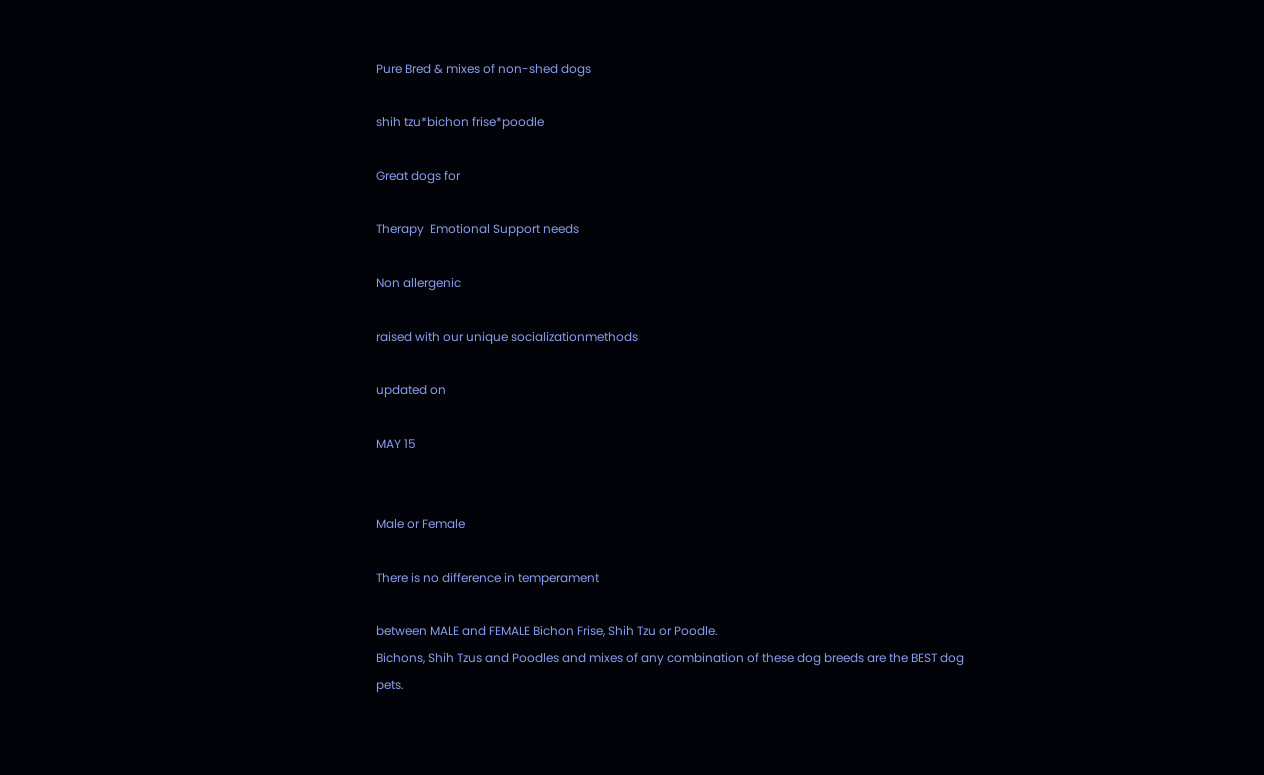Pure Bred & mixes of non-shed dogs

shih tzu*bichon frise*poodle

Great dogs for

Therapy  Emotional Support needs

Non allergenic

raised with our unique socializationmethods

updated on

MAY 15


Male or Female

There is no difference in temperament

between MALE and FEMALE Bichon Frise, Shih Tzu or Poodle.
Bichons, Shih Tzus and Poodles and mixes of any combination of these dog breeds are the BEST dog pets.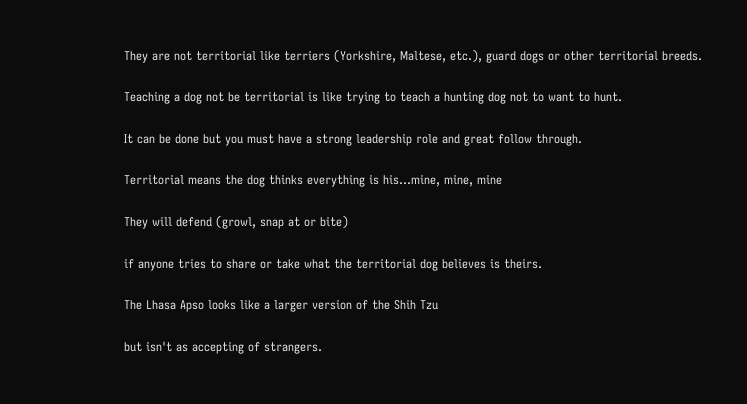They are not territorial like terriers (Yorkshire, Maltese, etc.), guard dogs or other territorial breeds.

Teaching a dog not be territorial is like trying to teach a hunting dog not to want to hunt.

It can be done but you must have a strong leadership role and great follow through.

Territorial means the dog thinks everything is his...mine, mine, mine

They will defend (growl, snap at or bite)

if anyone tries to share or take what the territorial dog believes is theirs.

The Lhasa Apso looks like a larger version of the Shih Tzu

but isn't as accepting of strangers.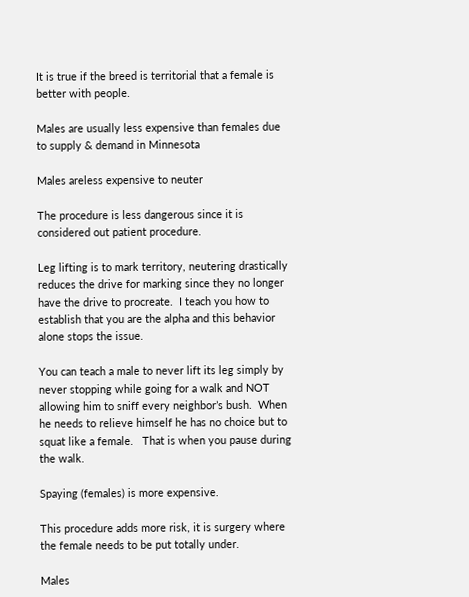It is true if the breed is territorial that a female is better with people.

Males are usually less expensive than females due to supply & demand in Minnesota

Males areless expensive to neuter

The procedure is less dangerous since it is considered out patient procedure.

Leg lifting is to mark territory, neutering drastically reduces the drive for marking since they no longer have the drive to procreate.  I teach you how to establish that you are the alpha and this behavior alone stops the issue.

You can teach a male to never lift its leg simply by never stopping while going for a walk and NOT allowing him to sniff every neighbor’s bush.  When he needs to relieve himself he has no choice but to squat like a female.   That is when you pause during the walk.

Spaying (females) is more expensive.

This procedure adds more risk, it is surgery where the female needs to be put totally under.

Males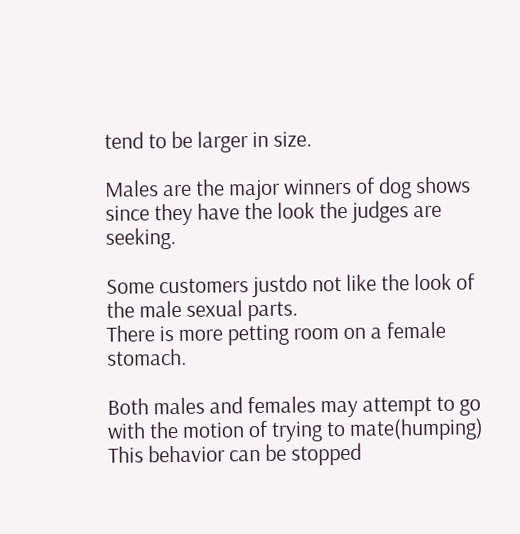tend to be larger in size.

Males are the major winners of dog shows since they have the look the judges are seeking.

Some customers justdo not like the look of the male sexual parts.
There is more petting room on a female stomach.

Both males and females may attempt to go with the motion of trying to mate(humping)  This behavior can be stopped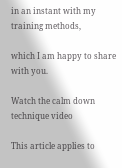in an instant with my training methods,

which I am happy to share with you.

Watch the calm down technique video

This article applies to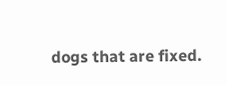dogs that are fixed.